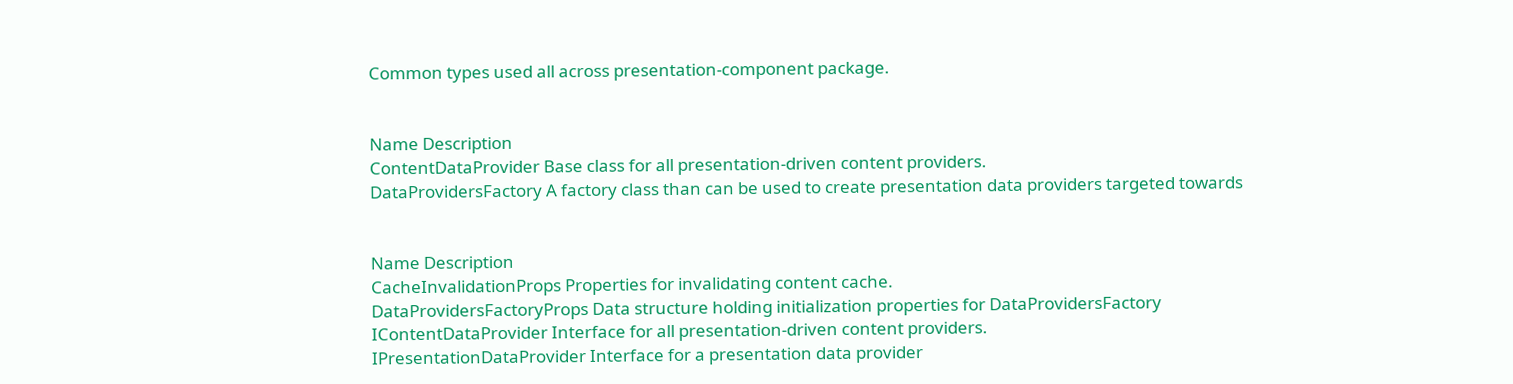Common types used all across presentation-component package.


Name Description
ContentDataProvider Base class for all presentation-driven content providers.
DataProvidersFactory A factory class than can be used to create presentation data providers targeted towards


Name Description
CacheInvalidationProps Properties for invalidating content cache.
DataProvidersFactoryProps Data structure holding initialization properties for DataProvidersFactory
IContentDataProvider Interface for all presentation-driven content providers.
IPresentationDataProvider Interface for a presentation data provider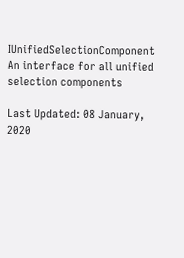IUnifiedSelectionComponent An interface for all unified selection components

Last Updated: 08 January, 2020